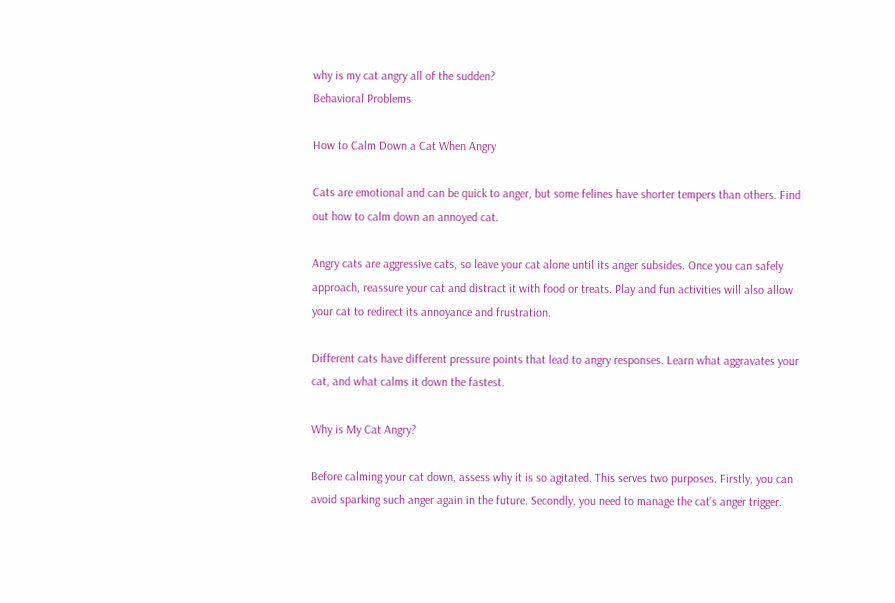why is my cat angry all of the sudden?
Behavioral Problems

How to Calm Down a Cat When Angry

Cats are emotional and can be quick to anger, but some felines have shorter tempers than others. Find out how to calm down an annoyed cat.

Angry cats are aggressive cats, so leave your cat alone until its anger subsides. Once you can safely approach, reassure your cat and distract it with food or treats. Play and fun activities will also allow your cat to redirect its annoyance and frustration.

Different cats have different pressure points that lead to angry responses. Learn what aggravates your cat, and what calms it down the fastest.

Why is My Cat Angry?

Before calming your cat down, assess why it is so agitated. This serves two purposes. Firstly, you can avoid sparking such anger again in the future. Secondly, you need to manage the cat’s anger trigger.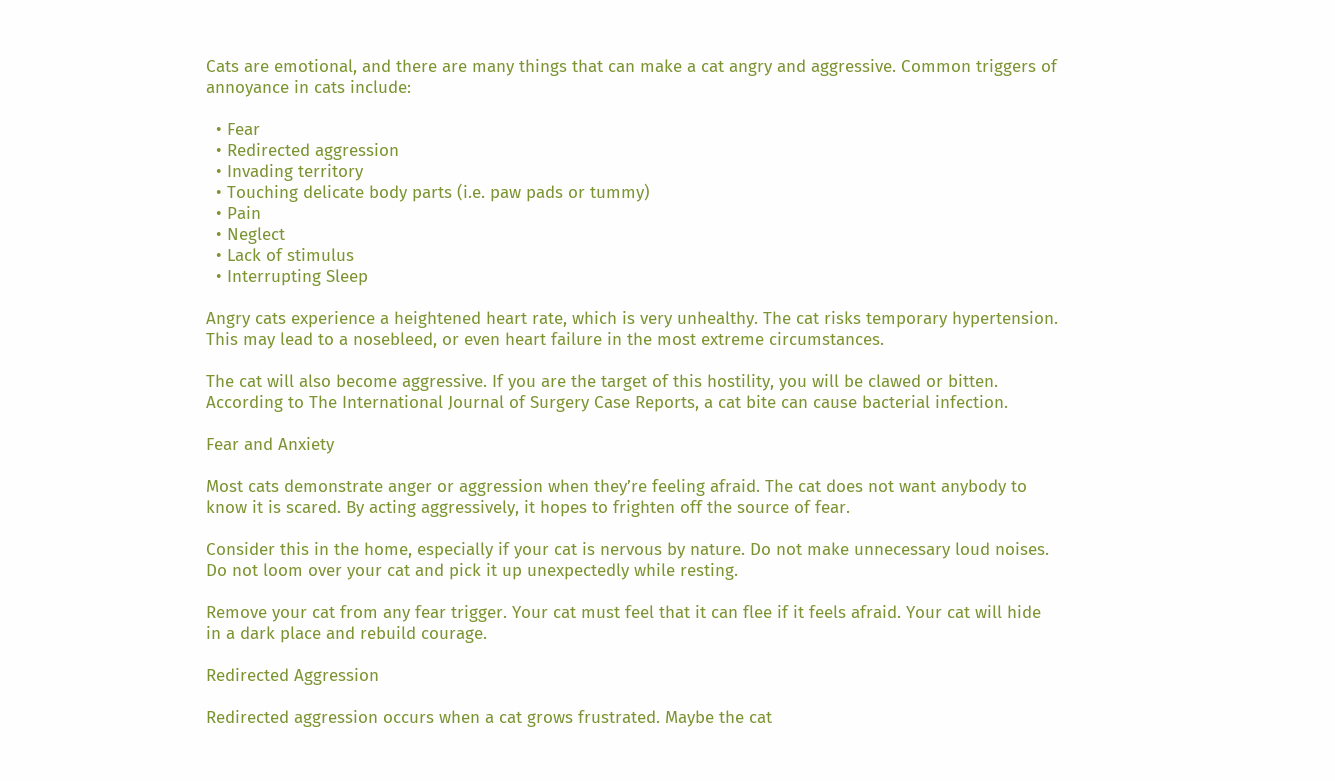Cats are emotional, and there are many things that can make a cat angry and aggressive. Common triggers of annoyance in cats include:

  • Fear
  • Redirected aggression
  • Invading territory
  • Touching delicate body parts (i.e. paw pads or tummy)
  • Pain
  • Neglect
  • Lack of stimulus
  • Interrupting Sleep

Angry cats experience a heightened heart rate, which is very unhealthy. The cat risks temporary hypertension. This may lead to a nosebleed, or even heart failure in the most extreme circumstances.

The cat will also become aggressive. If you are the target of this hostility, you will be clawed or bitten. According to The International Journal of Surgery Case Reports, a cat bite can cause bacterial infection.

Fear and Anxiety

Most cats demonstrate anger or aggression when they’re feeling afraid. The cat does not want anybody to know it is scared. By acting aggressively, it hopes to frighten off the source of fear.

Consider this in the home, especially if your cat is nervous by nature. Do not make unnecessary loud noises. Do not loom over your cat and pick it up unexpectedly while resting.

Remove your cat from any fear trigger. Your cat must feel that it can flee if it feels afraid. Your cat will hide in a dark place and rebuild courage.

Redirected Aggression

Redirected aggression occurs when a cat grows frustrated. Maybe the cat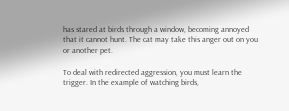has stared at birds through a window, becoming annoyed that it cannot hunt. The cat may take this anger out on you or another pet.

To deal with redirected aggression, you must learn the trigger. In the example of watching birds,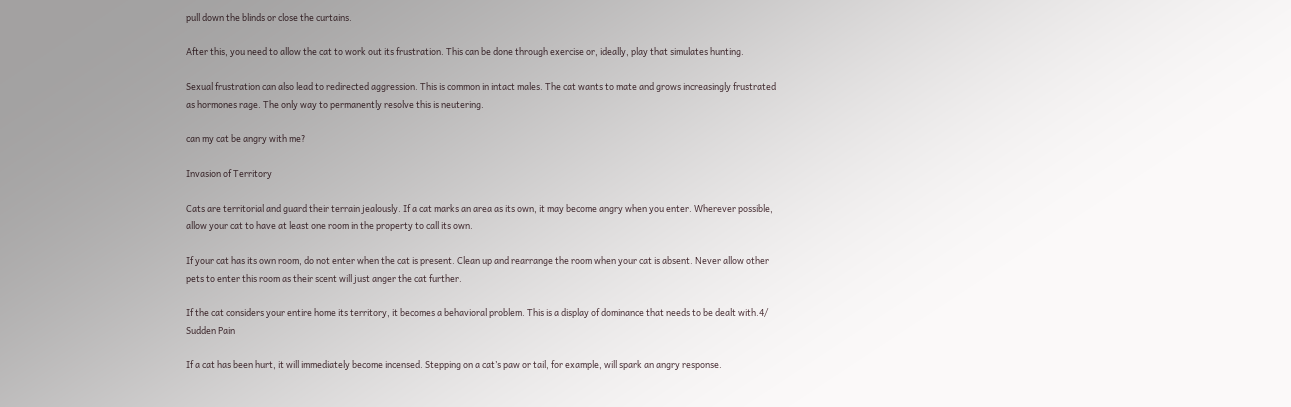pull down the blinds or close the curtains.

After this, you need to allow the cat to work out its frustration. This can be done through exercise or, ideally, play that simulates hunting.

Sexual frustration can also lead to redirected aggression. This is common in intact males. The cat wants to mate and grows increasingly frustrated as hormones rage. The only way to permanently resolve this is neutering.

can my cat be angry with me?

Invasion of Territory

Cats are territorial and guard their terrain jealously. If a cat marks an area as its own, it may become angry when you enter. Wherever possible, allow your cat to have at least one room in the property to call its own.

If your cat has its own room, do not enter when the cat is present. Clean up and rearrange the room when your cat is absent. Never allow other pets to enter this room as their scent will just anger the cat further.

If the cat considers your entire home its territory, it becomes a behavioral problem. This is a display of dominance that needs to be dealt with.4/ Sudden Pain

If a cat has been hurt, it will immediately become incensed. Stepping on a cat’s paw or tail, for example, will spark an angry response.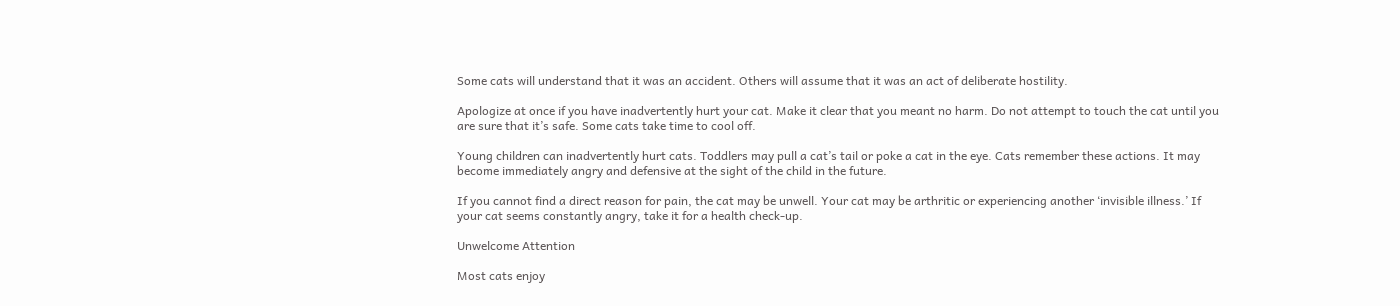Some cats will understand that it was an accident. Others will assume that it was an act of deliberate hostility.

Apologize at once if you have inadvertently hurt your cat. Make it clear that you meant no harm. Do not attempt to touch the cat until you are sure that it’s safe. Some cats take time to cool off.

Young children can inadvertently hurt cats. Toddlers may pull a cat’s tail or poke a cat in the eye. Cats remember these actions. It may become immediately angry and defensive at the sight of the child in the future.

If you cannot find a direct reason for pain, the cat may be unwell. Your cat may be arthritic or experiencing another ‘invisible illness.’ If your cat seems constantly angry, take it for a health check-up.

Unwelcome Attention

Most cats enjoy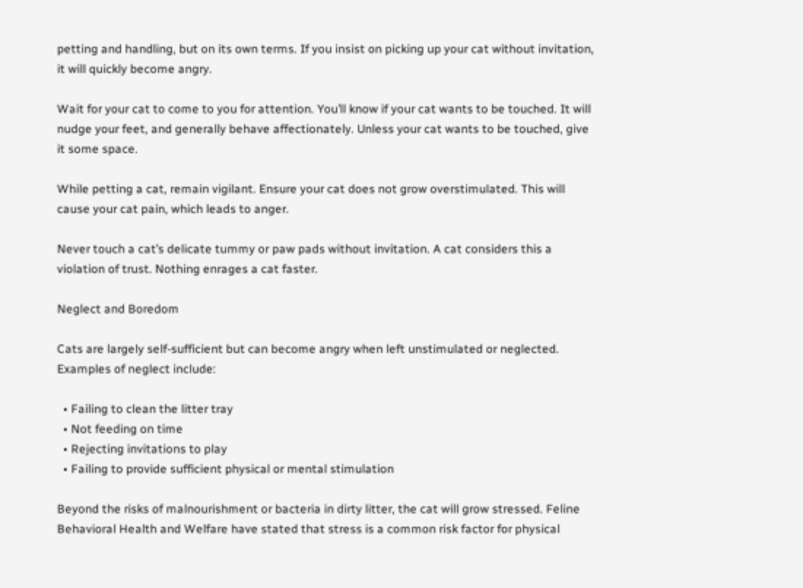petting and handling, but on its own terms. If you insist on picking up your cat without invitation, it will quickly become angry.

Wait for your cat to come to you for attention. You’ll know if your cat wants to be touched. It will nudge your feet, and generally behave affectionately. Unless your cat wants to be touched, give it some space.

While petting a cat, remain vigilant. Ensure your cat does not grow overstimulated. This will cause your cat pain, which leads to anger.

Never touch a cat’s delicate tummy or paw pads without invitation. A cat considers this a violation of trust. Nothing enrages a cat faster.

Neglect and Boredom

Cats are largely self-sufficient but can become angry when left unstimulated or neglected. Examples of neglect include:

  • Failing to clean the litter tray
  • Not feeding on time
  • Rejecting invitations to play
  • Failing to provide sufficient physical or mental stimulation

Beyond the risks of malnourishment or bacteria in dirty litter, the cat will grow stressed. Feline Behavioral Health and Welfare have stated that stress is a common risk factor for physical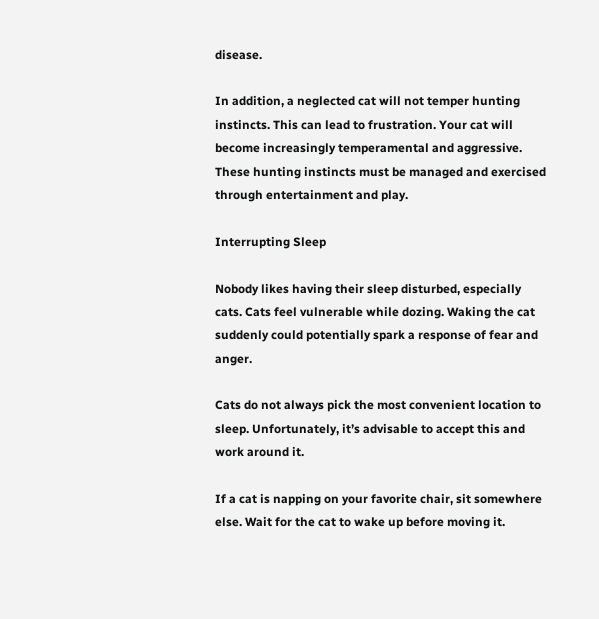disease.

In addition, a neglected cat will not temper hunting instincts. This can lead to frustration. Your cat will become increasingly temperamental and aggressive. These hunting instincts must be managed and exercised through entertainment and play.

Interrupting Sleep

Nobody likes having their sleep disturbed, especially cats. Cats feel vulnerable while dozing. Waking the cat suddenly could potentially spark a response of fear and anger.

Cats do not always pick the most convenient location to sleep. Unfortunately, it’s advisable to accept this and work around it.

If a cat is napping on your favorite chair, sit somewhere else. Wait for the cat to wake up before moving it.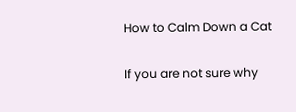How to Calm Down a Cat

If you are not sure why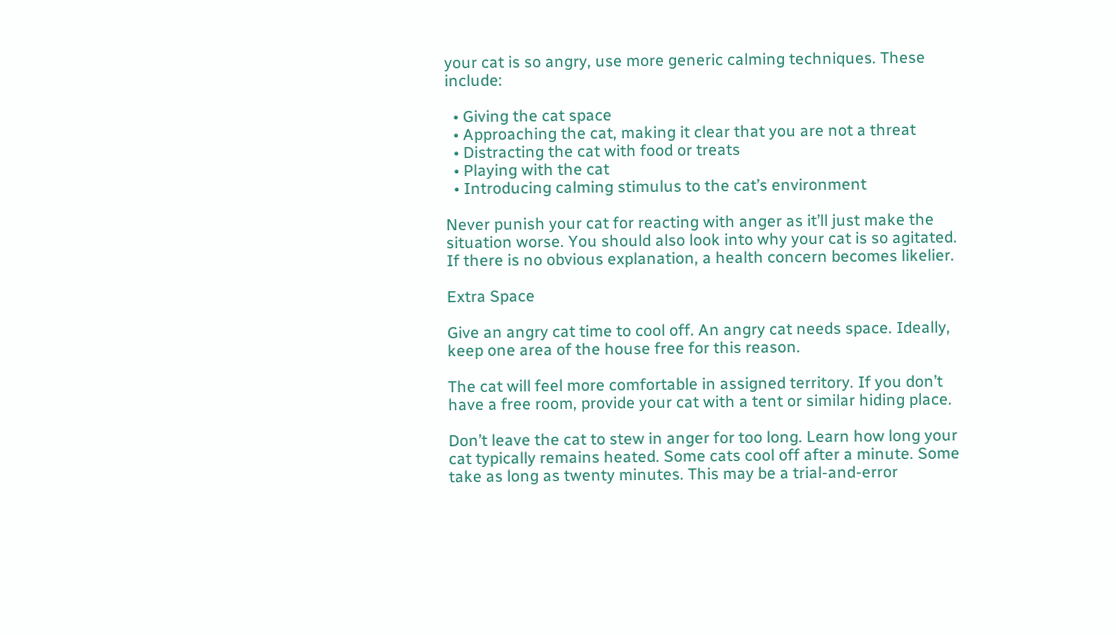your cat is so angry, use more generic calming techniques. These include:

  • Giving the cat space
  • Approaching the cat, making it clear that you are not a threat
  • Distracting the cat with food or treats
  • Playing with the cat
  • Introducing calming stimulus to the cat’s environment

Never punish your cat for reacting with anger as it’ll just make the situation worse. You should also look into why your cat is so agitated. If there is no obvious explanation, a health concern becomes likelier.

Extra Space

Give an angry cat time to cool off. An angry cat needs space. Ideally, keep one area of the house free for this reason.

The cat will feel more comfortable in assigned territory. If you don’t have a free room, provide your cat with a tent or similar hiding place.

Don’t leave the cat to stew in anger for too long. Learn how long your cat typically remains heated. Some cats cool off after a minute. Some take as long as twenty minutes. This may be a trial-and-error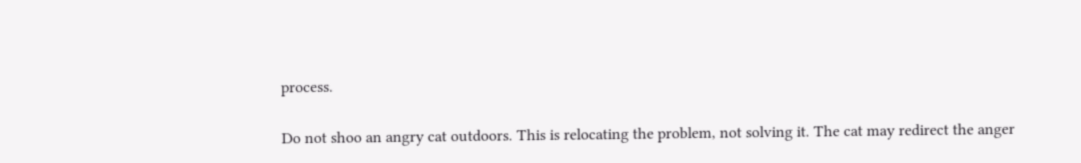process.

Do not shoo an angry cat outdoors. This is relocating the problem, not solving it. The cat may redirect the anger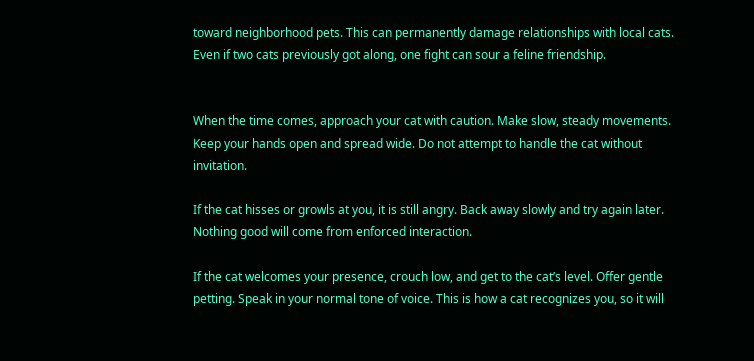toward neighborhood pets. This can permanently damage relationships with local cats. Even if two cats previously got along, one fight can sour a feline friendship.


When the time comes, approach your cat with caution. Make slow, steady movements. Keep your hands open and spread wide. Do not attempt to handle the cat without invitation.

If the cat hisses or growls at you, it is still angry. Back away slowly and try again later. Nothing good will come from enforced interaction.

If the cat welcomes your presence, crouch low, and get to the cat’s level. Offer gentle petting. Speak in your normal tone of voice. This is how a cat recognizes you, so it will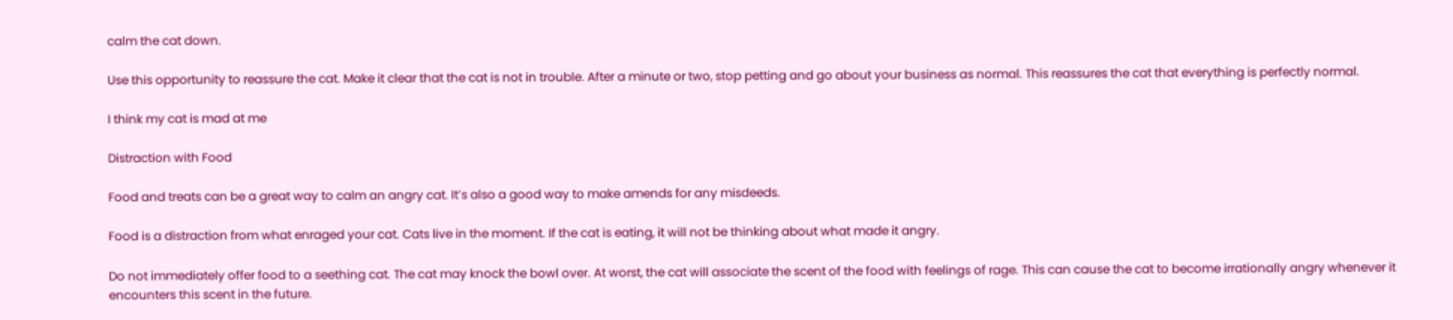calm the cat down.

Use this opportunity to reassure the cat. Make it clear that the cat is not in trouble. After a minute or two, stop petting and go about your business as normal. This reassures the cat that everything is perfectly normal.

I think my cat is mad at me

Distraction with Food

Food and treats can be a great way to calm an angry cat. It’s also a good way to make amends for any misdeeds.

Food is a distraction from what enraged your cat. Cats live in the moment. If the cat is eating, it will not be thinking about what made it angry.

Do not immediately offer food to a seething cat. The cat may knock the bowl over. At worst, the cat will associate the scent of the food with feelings of rage. This can cause the cat to become irrationally angry whenever it encounters this scent in the future.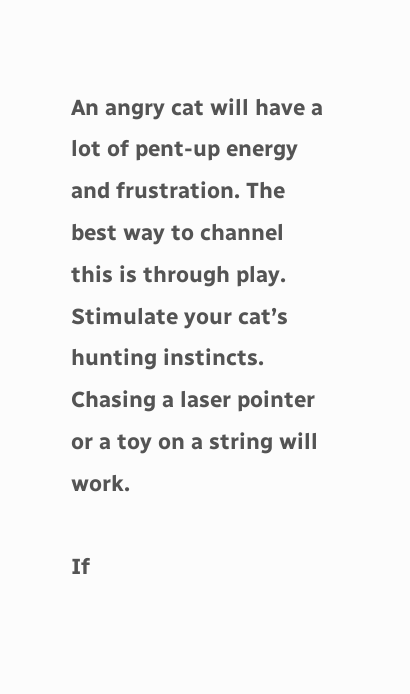An angry cat will have a lot of pent-up energy and frustration. The best way to channel this is through play. Stimulate your cat’s hunting instincts. Chasing a laser pointer or a toy on a string will work.

If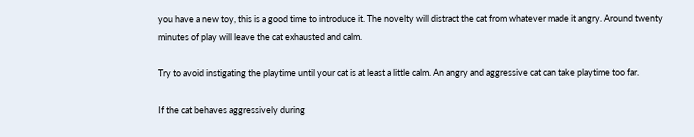you have a new toy, this is a good time to introduce it. The novelty will distract the cat from whatever made it angry. Around twenty minutes of play will leave the cat exhausted and calm.

Try to avoid instigating the playtime until your cat is at least a little calm. An angry and aggressive cat can take playtime too far.

If the cat behaves aggressively during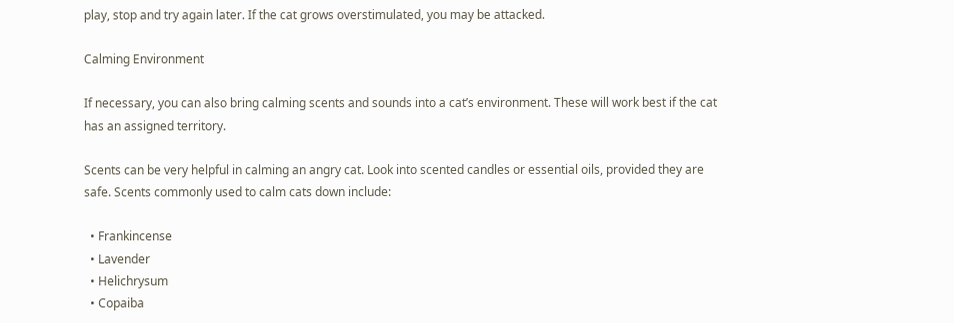play, stop and try again later. If the cat grows overstimulated, you may be attacked.

Calming Environment

If necessary, you can also bring calming scents and sounds into a cat’s environment. These will work best if the cat has an assigned territory.

Scents can be very helpful in calming an angry cat. Look into scented candles or essential oils, provided they are safe. Scents commonly used to calm cats down include:

  • Frankincense
  • Lavender
  • Helichrysum
  • Copaiba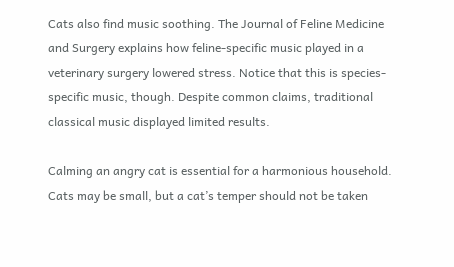Cats also find music soothing. The Journal of Feline Medicine and Surgery explains how feline-specific music played in a veterinary surgery lowered stress. Notice that this is species-specific music, though. Despite common claims, traditional classical music displayed limited results.

Calming an angry cat is essential for a harmonious household. Cats may be small, but a cat’s temper should not be taken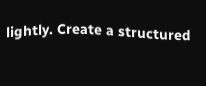lightly. Create a structured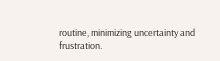routine, minimizing uncertainty and frustration.